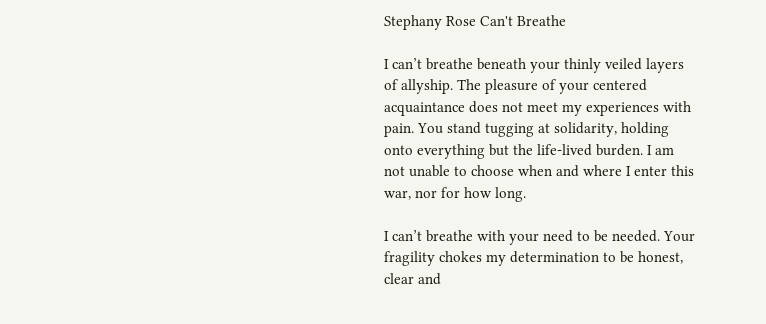Stephany Rose Can't Breathe

I can’t breathe beneath your thinly veiled layers of allyship. The pleasure of your centered acquaintance does not meet my experiences with pain. You stand tugging at solidarity, holding onto everything but the life-lived burden. I am not unable to choose when and where I enter this war, nor for how long.

I can’t breathe with your need to be needed. Your fragility chokes my determination to be honest, clear and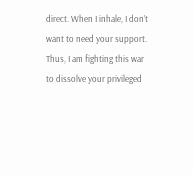direct. When I inhale, I don’t want to need your support. Thus, I am fighting this war to dissolve your privileged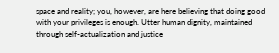space and reality; you, however, are here believing that doing good with your privileges is enough. Utter human dignity, maintained through self-actualization and justice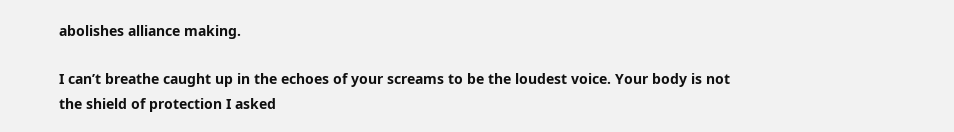abolishes alliance making.

I can’t breathe caught up in the echoes of your screams to be the loudest voice. Your body is not the shield of protection I asked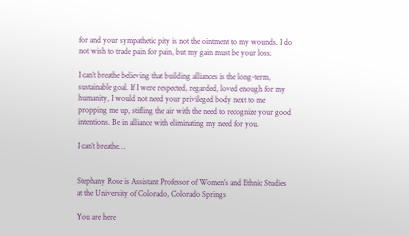for and your sympathetic pity is not the ointment to my wounds. I do not wish to trade pain for pain, but my gain must be your loss.

I can’t breathe believing that building alliances is the long-term, sustainable goal. If I were respected, regarded, loved enough for my humanity, I would not need your privileged body next to me propping me up, stifling the air with the need to recognize your good intentions. Be in alliance with eliminating my need for you.

I can’t breathe…


Stephany Rose is Assistant Professor of Women’s and Ethnic Studies at the University of Colorado, Colorado Springs

You are here